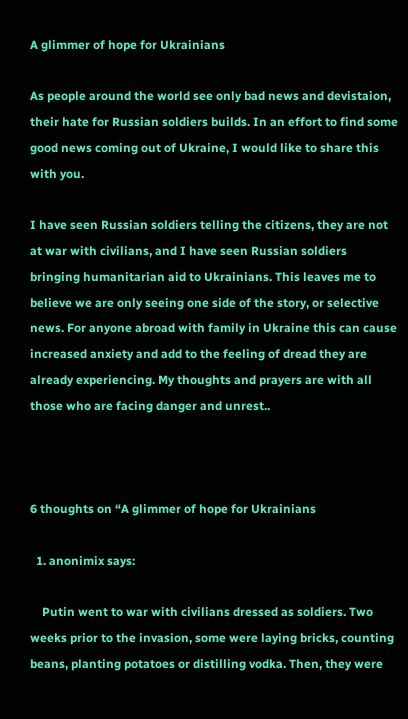A glimmer of hope for Ukrainians

As people around the world see only bad news and devistaion, their hate for Russian soldiers builds. In an effort to find some good news coming out of Ukraine, I would like to share this with you.

I have seen Russian soldiers telling the citizens, they are not at war with civilians, and I have seen Russian soldiers bringing humanitarian aid to Ukrainians. This leaves me to believe we are only seeing one side of the story, or selective news. For anyone abroad with family in Ukraine this can cause increased anxiety and add to the feeling of dread they are already experiencing. My thoughts and prayers are with all those who are facing danger and unrest..



6 thoughts on “A glimmer of hope for Ukrainians

  1. anonimix says:

    Putin went to war with civilians dressed as soldiers. Two weeks prior to the invasion, some were laying bricks, counting beans, planting potatoes or distilling vodka. Then, they were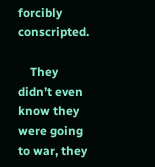forcibly conscripted.

    They didn’t even know they were going to war, they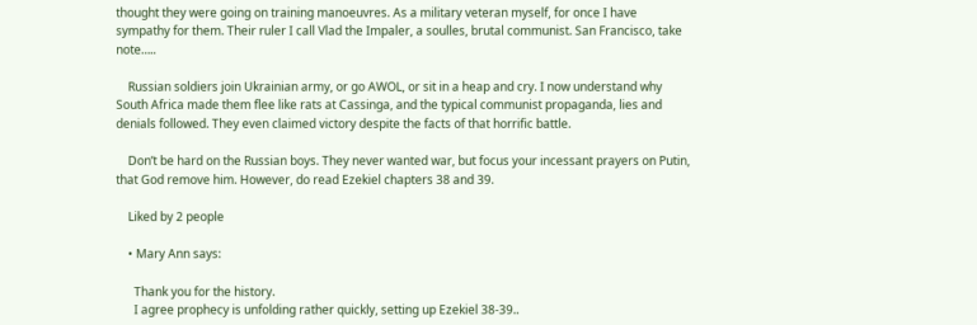thought they were going on training manoeuvres. As a military veteran myself, for once I have sympathy for them. Their ruler I call Vlad the Impaler, a soulles, brutal communist. San Francisco, take note…..

    Russian soldiers join Ukrainian army, or go AWOL, or sit in a heap and cry. I now understand why South Africa made them flee like rats at Cassinga, and the typical communist propaganda, lies and denials followed. They even claimed victory despite the facts of that horrific battle.

    Don’t be hard on the Russian boys. They never wanted war, but focus your incessant prayers on Putin, that God remove him. However, do read Ezekiel chapters 38 and 39.

    Liked by 2 people

    • Mary Ann says:

      Thank you for the history.
      I agree prophecy is unfolding rather quickly, setting up Ezekiel 38-39..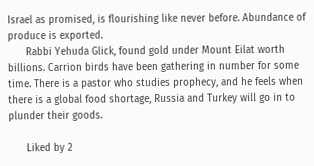Israel as promised, is flourishing like never before. Abundance of produce is exported.
      Rabbi Yehuda Glick, found gold under Mount Eilat worth billions. Carrion birds have been gathering in number for some time. There is a pastor who studies prophecy, and he feels when there is a global food shortage, Russia and Turkey will go in to plunder their goods.

      Liked by 2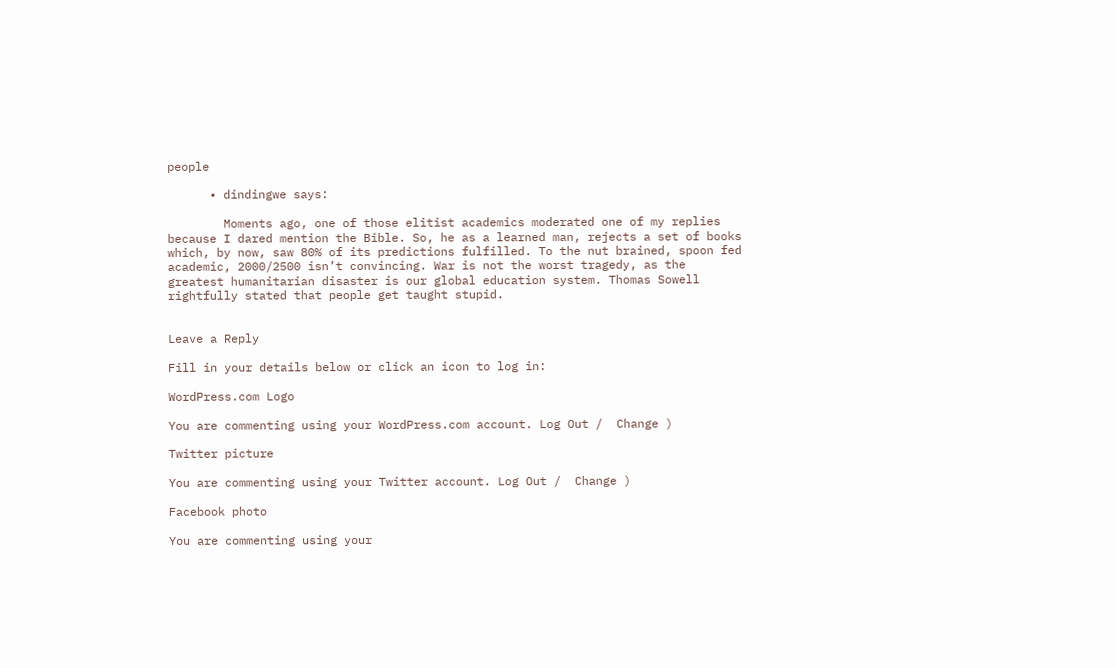people

      • dindingwe says:

        Moments ago, one of those elitist academics moderated one of my replies because I dared mention the Bible. So, he as a learned man, rejects a set of books which, by now, saw 80% of its predictions fulfilled. To the nut brained, spoon fed academic, 2000/2500 isn’t convincing. War is not the worst tragedy, as the greatest humanitarian disaster is our global education system. Thomas Sowell rightfully stated that people get taught stupid.


Leave a Reply

Fill in your details below or click an icon to log in:

WordPress.com Logo

You are commenting using your WordPress.com account. Log Out /  Change )

Twitter picture

You are commenting using your Twitter account. Log Out /  Change )

Facebook photo

You are commenting using your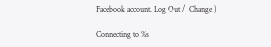Facebook account. Log Out /  Change )

Connecting to %s